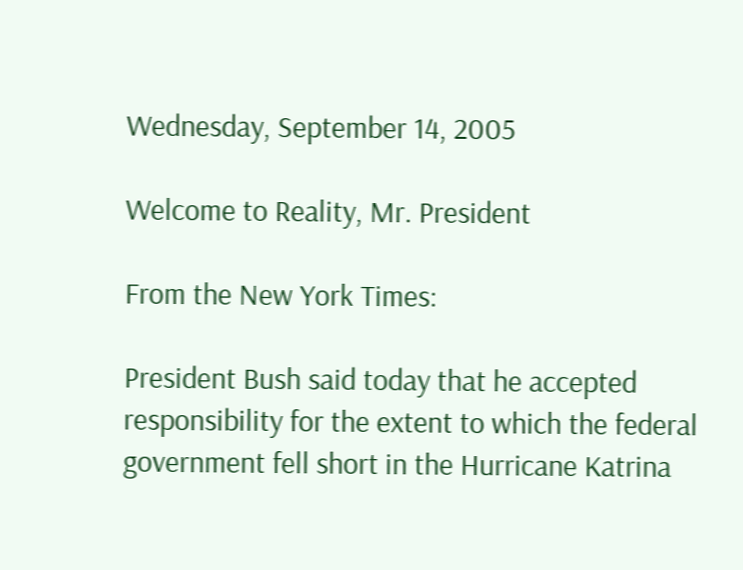Wednesday, September 14, 2005

Welcome to Reality, Mr. President

From the New York Times:

President Bush said today that he accepted responsibility for the extent to which the federal government fell short in the Hurricane Katrina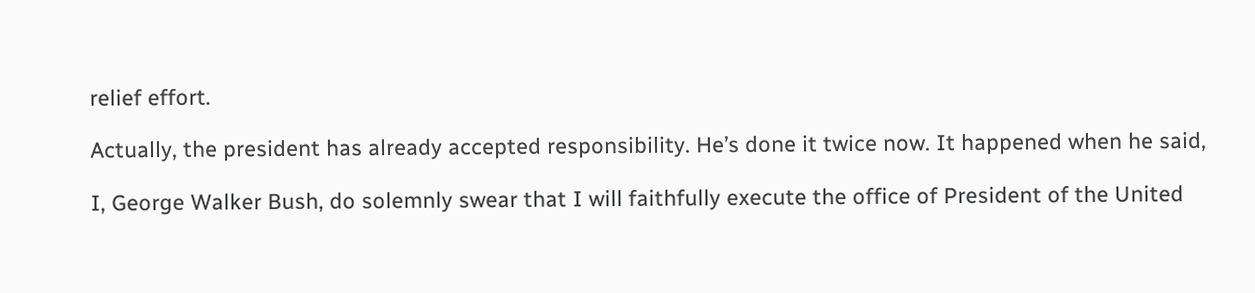relief effort.

Actually, the president has already accepted responsibility. He’s done it twice now. It happened when he said,

I, George Walker Bush, do solemnly swear that I will faithfully execute the office of President of the United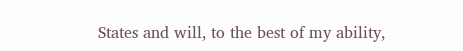States and will, to the best of my ability,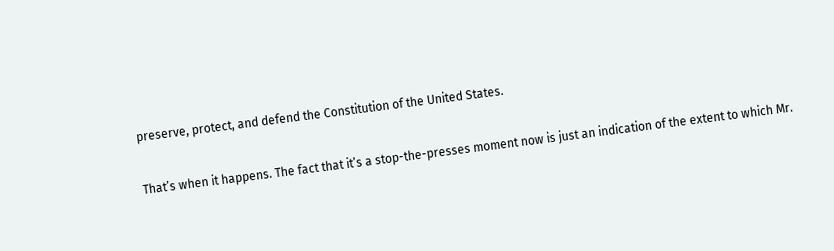preserve, protect, and defend the Constitution of the United States.

That’s when it happens. The fact that it’s a stop-the-presses moment now is just an indication of the extent to which Mr.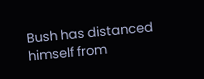Bush has distanced himself from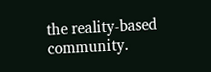the reality-based community.